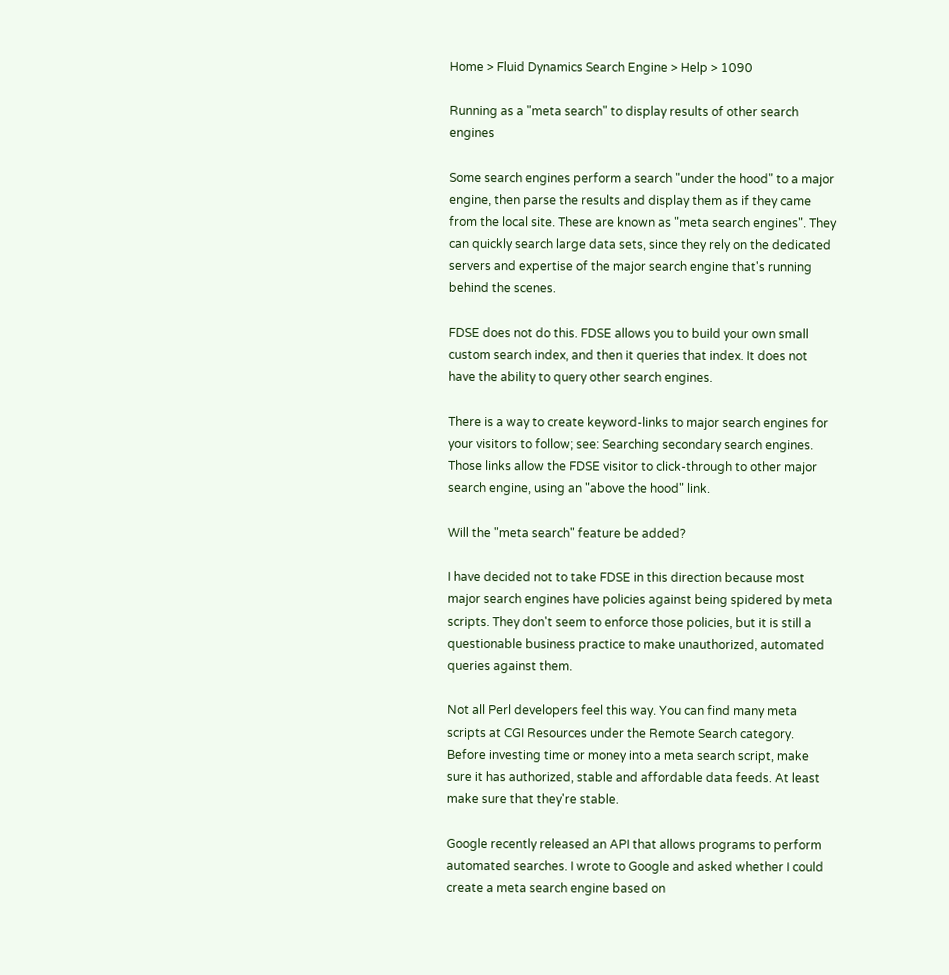Home > Fluid Dynamics Search Engine > Help > 1090

Running as a "meta search" to display results of other search engines

Some search engines perform a search "under the hood" to a major engine, then parse the results and display them as if they came from the local site. These are known as "meta search engines". They can quickly search large data sets, since they rely on the dedicated servers and expertise of the major search engine that's running behind the scenes.

FDSE does not do this. FDSE allows you to build your own small custom search index, and then it queries that index. It does not have the ability to query other search engines.

There is a way to create keyword-links to major search engines for your visitors to follow; see: Searching secondary search engines. Those links allow the FDSE visitor to click-through to other major search engine, using an "above the hood" link.

Will the "meta search" feature be added?

I have decided not to take FDSE in this direction because most major search engines have policies against being spidered by meta scripts. They don't seem to enforce those policies, but it is still a questionable business practice to make unauthorized, automated queries against them.

Not all Perl developers feel this way. You can find many meta scripts at CGI Resources under the Remote Search category. Before investing time or money into a meta search script, make sure it has authorized, stable and affordable data feeds. At least make sure that they're stable.

Google recently released an API that allows programs to perform automated searches. I wrote to Google and asked whether I could create a meta search engine based on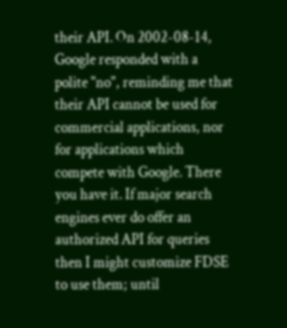their API. On 2002-08-14, Google responded with a polite "no", reminding me that their API cannot be used for commercial applications, nor for applications which compete with Google. There you have it. If major search engines ever do offer an authorized API for queries then I might customize FDSE to use them; until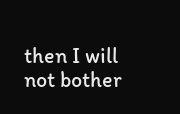then I will not bother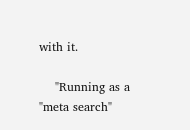with it.

    "Running as a "meta search"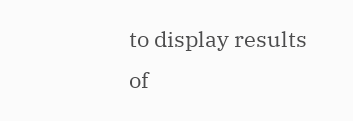to display results of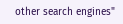other search engines"